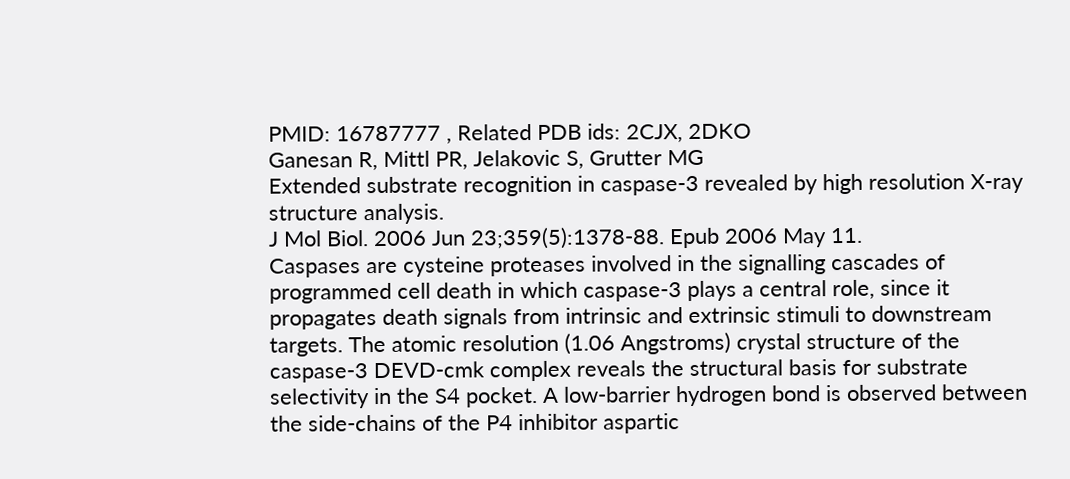PMID: 16787777 , Related PDB ids: 2CJX, 2DKO
Ganesan R, Mittl PR, Jelakovic S, Grutter MG
Extended substrate recognition in caspase-3 revealed by high resolution X-ray structure analysis.
J Mol Biol. 2006 Jun 23;359(5):1378-88. Epub 2006 May 11.
Caspases are cysteine proteases involved in the signalling cascades of programmed cell death in which caspase-3 plays a central role, since it propagates death signals from intrinsic and extrinsic stimuli to downstream targets. The atomic resolution (1.06 Angstroms) crystal structure of the caspase-3 DEVD-cmk complex reveals the structural basis for substrate selectivity in the S4 pocket. A low-barrier hydrogen bond is observed between the side-chains of the P4 inhibitor aspartic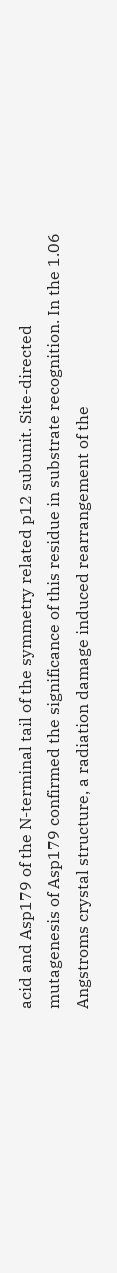acid and Asp179 of the N-terminal tail of the symmetry related p12 subunit. Site-directed mutagenesis of Asp179 confirmed the significance of this residue in substrate recognition. In the 1.06 Angstroms crystal structure, a radiation damage induced rearrangement of the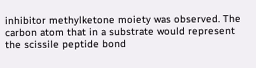inhibitor methylketone moiety was observed. The carbon atom that in a substrate would represent the scissile peptide bond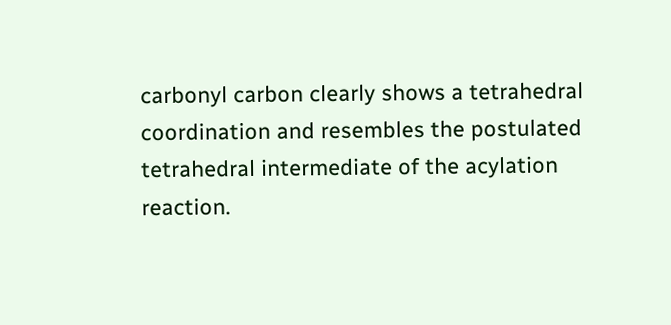carbonyl carbon clearly shows a tetrahedral coordination and resembles the postulated tetrahedral intermediate of the acylation reaction.